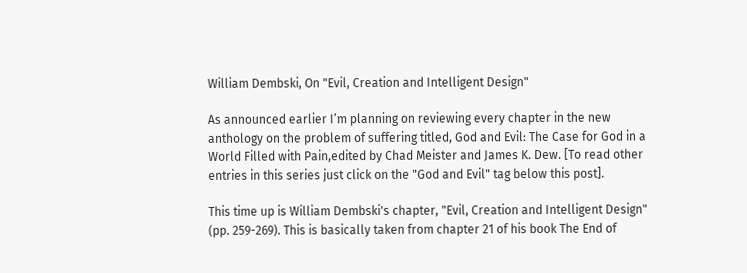William Dembski, On "Evil, Creation and Intelligent Design"

As announced earlier I’m planning on reviewing every chapter in the new anthology on the problem of suffering titled, God and Evil: The Case for God in a World Filled with Pain,edited by Chad Meister and James K. Dew. [To read other entries in this series just click on the "God and Evil" tag below this post].

This time up is William Dembski's chapter, "Evil, Creation and Intelligent Design" (pp. 259-269). This is basically taken from chapter 21 of his book The End of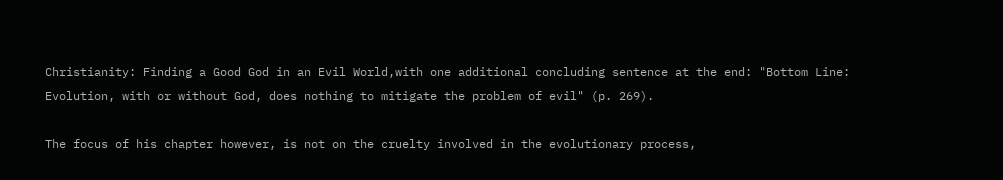Christianity: Finding a Good God in an Evil World,with one additional concluding sentence at the end: "Bottom Line: Evolution, with or without God, does nothing to mitigate the problem of evil" (p. 269).

The focus of his chapter however, is not on the cruelty involved in the evolutionary process,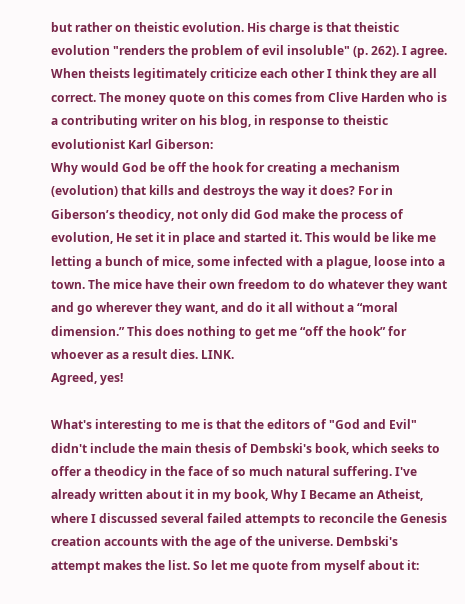but rather on theistic evolution. His charge is that theistic evolution "renders the problem of evil insoluble" (p. 262). I agree. When theists legitimately criticize each other I think they are all correct. The money quote on this comes from Clive Harden who is a contributing writer on his blog, in response to theistic evolutionist Karl Giberson:
Why would God be off the hook for creating a mechanism (evolution) that kills and destroys the way it does? For in Giberson’s theodicy, not only did God make the process of evolution, He set it in place and started it. This would be like me letting a bunch of mice, some infected with a plague, loose into a town. The mice have their own freedom to do whatever they want and go wherever they want, and do it all without a “moral dimension.” This does nothing to get me “off the hook” for whoever as a result dies. LINK.
Agreed, yes!

What's interesting to me is that the editors of "God and Evil" didn't include the main thesis of Dembski's book, which seeks to offer a theodicy in the face of so much natural suffering. I've already written about it in my book, Why I Became an Atheist, where I discussed several failed attempts to reconcile the Genesis creation accounts with the age of the universe. Dembski's attempt makes the list. So let me quote from myself about it: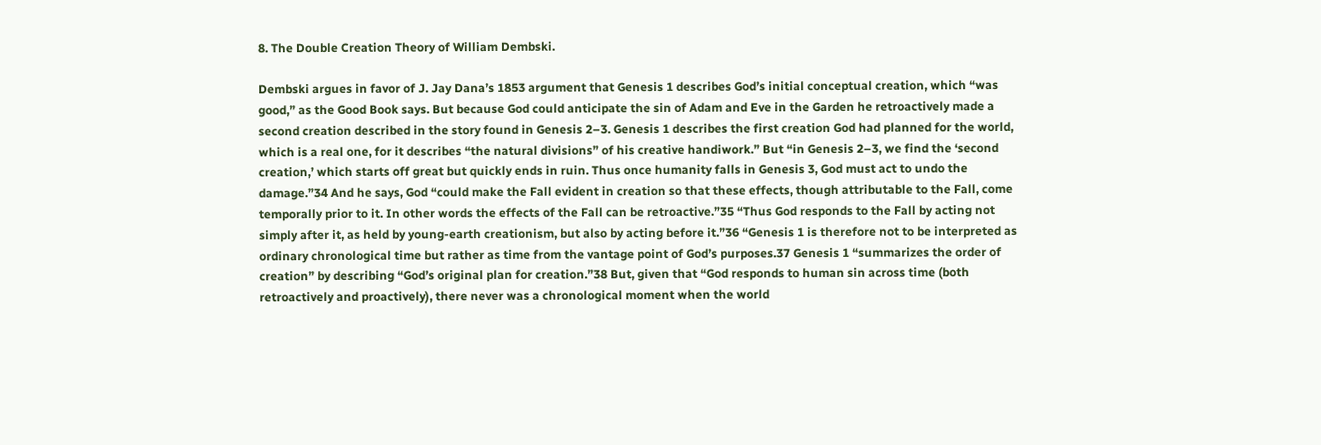8. The Double Creation Theory of William Dembski.

Dembski argues in favor of J. Jay Dana’s 1853 argument that Genesis 1 describes God’s initial conceptual creation, which “was good,” as the Good Book says. But because God could anticipate the sin of Adam and Eve in the Garden he retroactively made a second creation described in the story found in Genesis 2–3. Genesis 1 describes the first creation God had planned for the world, which is a real one, for it describes “the natural divisions” of his creative handiwork.” But “in Genesis 2–3, we find the ‘second creation,’ which starts off great but quickly ends in ruin. Thus once humanity falls in Genesis 3, God must act to undo the damage.”34 And he says, God “could make the Fall evident in creation so that these effects, though attributable to the Fall, come temporally prior to it. In other words the effects of the Fall can be retroactive.”35 “Thus God responds to the Fall by acting not simply after it, as held by young-earth creationism, but also by acting before it.”36 “Genesis 1 is therefore not to be interpreted as ordinary chronological time but rather as time from the vantage point of God’s purposes.37 Genesis 1 “summarizes the order of creation” by describing “God’s original plan for creation.”38 But, given that “God responds to human sin across time (both retroactively and proactively), there never was a chronological moment when the world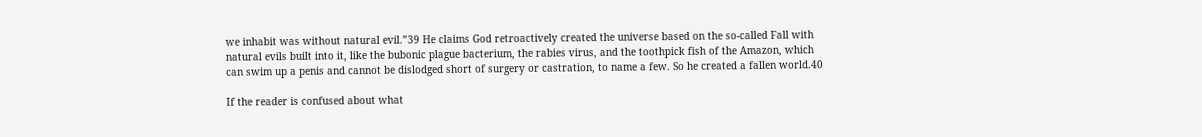we inhabit was without natural evil.”39 He claims God retroactively created the universe based on the so-called Fall with natural evils built into it, like the bubonic plague bacterium, the rabies virus, and the toothpick fish of the Amazon, which can swim up a penis and cannot be dislodged short of surgery or castration, to name a few. So he created a fallen world.40

If the reader is confused about what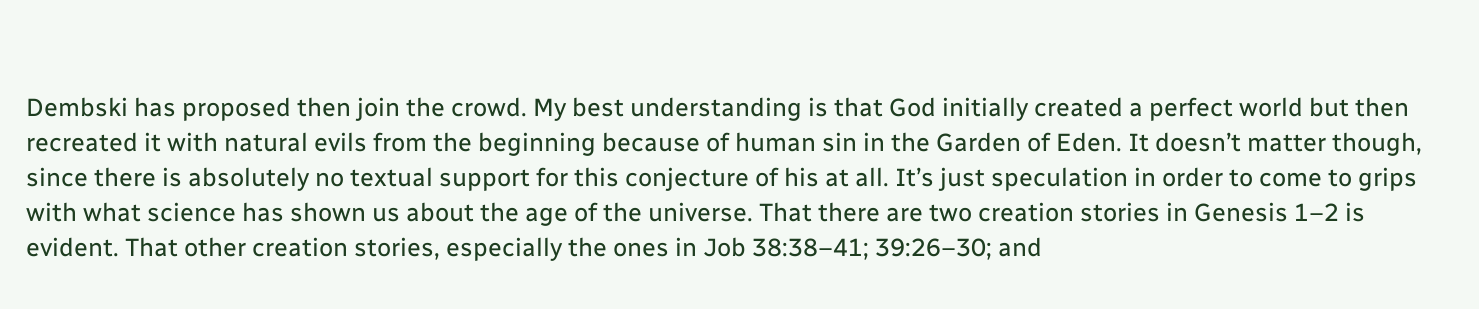Dembski has proposed then join the crowd. My best understanding is that God initially created a perfect world but then recreated it with natural evils from the beginning because of human sin in the Garden of Eden. It doesn’t matter though, since there is absolutely no textual support for this conjecture of his at all. It’s just speculation in order to come to grips with what science has shown us about the age of the universe. That there are two creation stories in Genesis 1–2 is evident. That other creation stories, especially the ones in Job 38:38–41; 39:26–30; and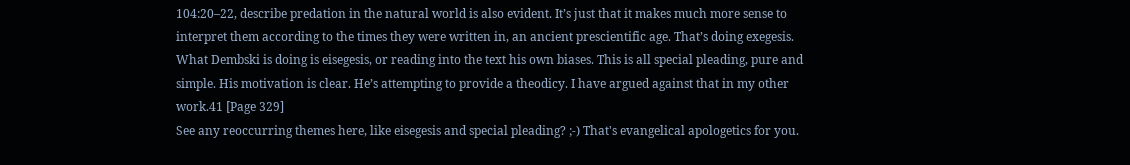104:20–22, describe predation in the natural world is also evident. It’s just that it makes much more sense to interpret them according to the times they were written in, an ancient prescientific age. That’s doing exegesis. What Dembski is doing is eisegesis, or reading into the text his own biases. This is all special pleading, pure and simple. His motivation is clear. He’s attempting to provide a theodicy. I have argued against that in my other work.41 [Page 329]
See any reoccurring themes here, like eisegesis and special pleading? ;-) That's evangelical apologetics for you.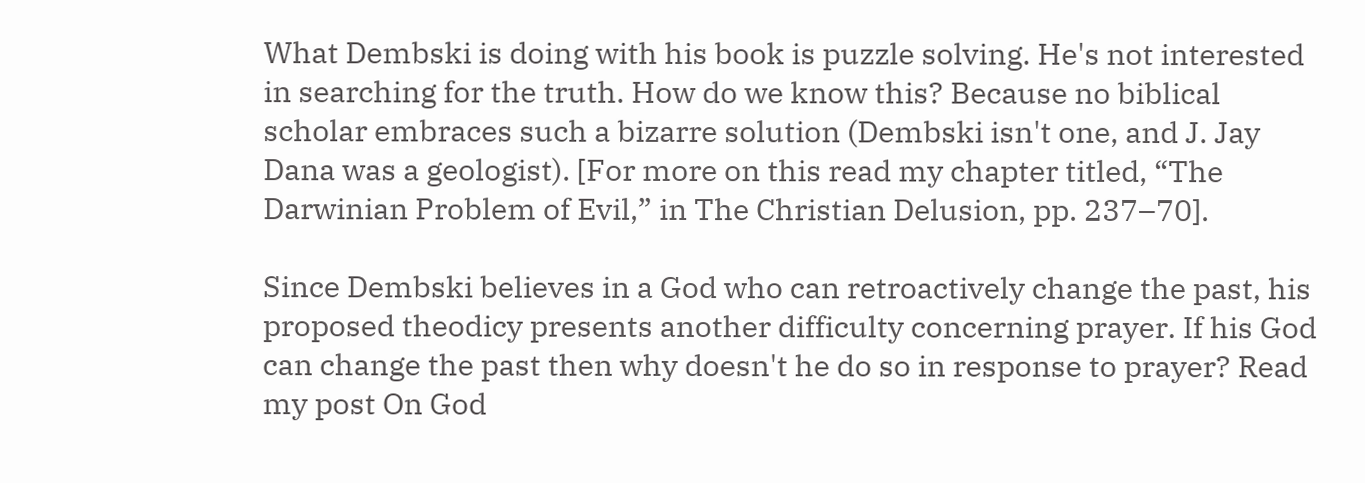What Dembski is doing with his book is puzzle solving. He's not interested in searching for the truth. How do we know this? Because no biblical scholar embraces such a bizarre solution (Dembski isn't one, and J. Jay Dana was a geologist). [For more on this read my chapter titled, “The Darwinian Problem of Evil,” in The Christian Delusion, pp. 237–70].

Since Dembski believes in a God who can retroactively change the past, his proposed theodicy presents another difficulty concerning prayer. If his God can change the past then why doesn't he do so in response to prayer? Read my post On God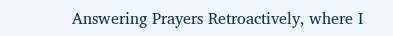Answering Prayers Retroactively, where I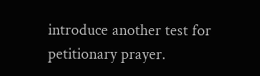introduce another test for petitionary prayer.